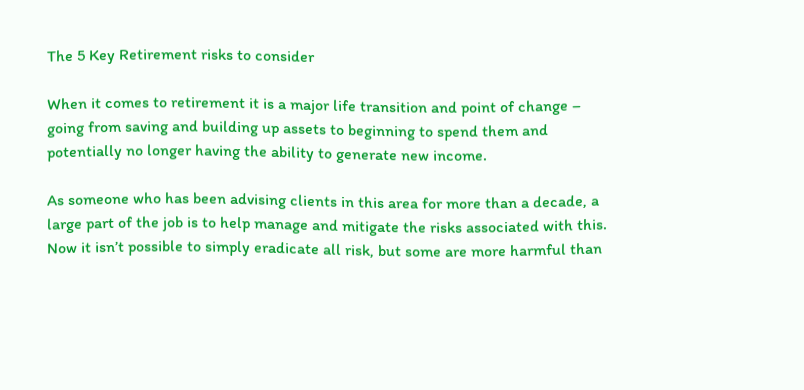The 5 Key Retirement risks to consider

When it comes to retirement it is a major life transition and point of change – going from saving and building up assets to beginning to spend them and potentially no longer having the ability to generate new income.

As someone who has been advising clients in this area for more than a decade, a large part of the job is to help manage and mitigate the risks associated with this. Now it isn’t possible to simply eradicate all risk, but some are more harmful than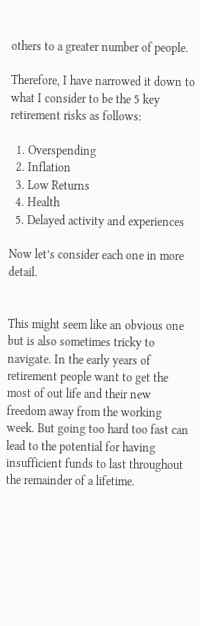others to a greater number of people.

Therefore, I have narrowed it down to what I consider to be the 5 key retirement risks as follows:

  1. Overspending
  2. Inflation
  3. Low Returns
  4. Health
  5. Delayed activity and experiences

Now let’s consider each one in more detail.


This might seem like an obvious one but is also sometimes tricky to navigate. In the early years of retirement people want to get the most of out life and their new freedom away from the working week. But going too hard too fast can lead to the potential for having insufficient funds to last throughout the remainder of a lifetime.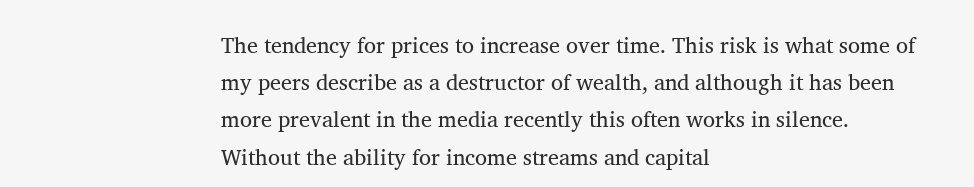The tendency for prices to increase over time. This risk is what some of my peers describe as a destructor of wealth, and although it has been more prevalent in the media recently this often works in silence. Without the ability for income streams and capital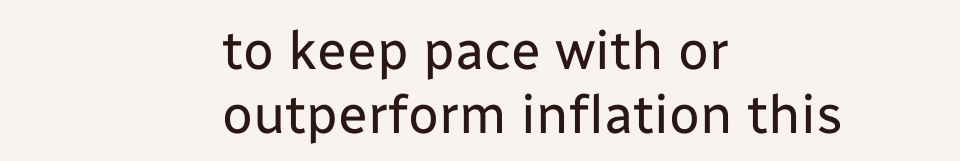to keep pace with or outperform inflation this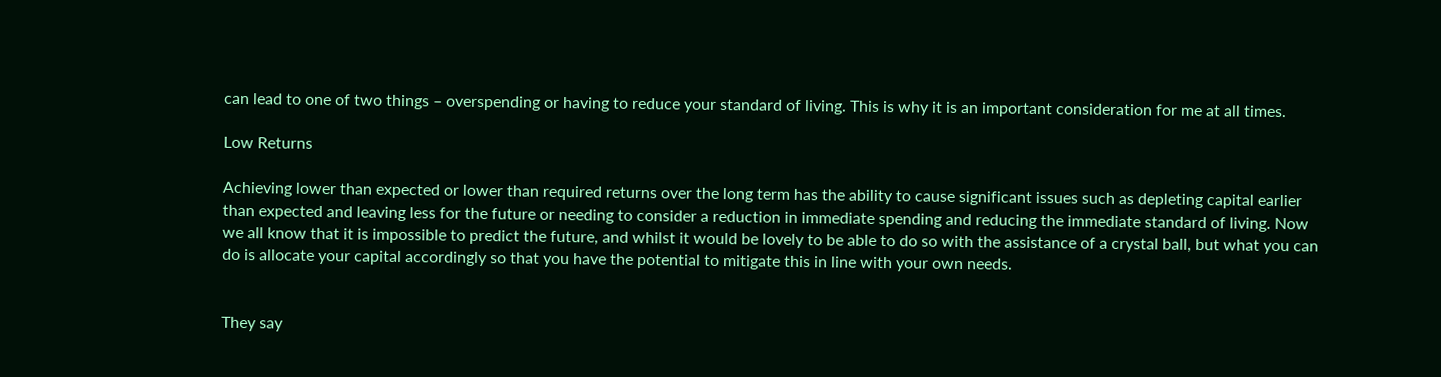can lead to one of two things – overspending or having to reduce your standard of living. This is why it is an important consideration for me at all times.

Low Returns

Achieving lower than expected or lower than required returns over the long term has the ability to cause significant issues such as depleting capital earlier than expected and leaving less for the future or needing to consider a reduction in immediate spending and reducing the immediate standard of living. Now we all know that it is impossible to predict the future, and whilst it would be lovely to be able to do so with the assistance of a crystal ball, but what you can do is allocate your capital accordingly so that you have the potential to mitigate this in line with your own needs.


They say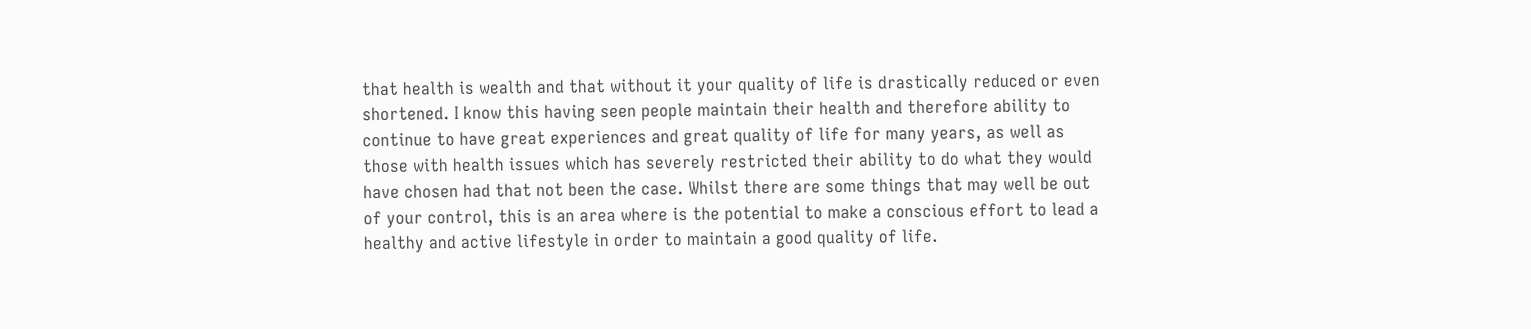that health is wealth and that without it your quality of life is drastically reduced or even shortened. I know this having seen people maintain their health and therefore ability to continue to have great experiences and great quality of life for many years, as well as those with health issues which has severely restricted their ability to do what they would have chosen had that not been the case. Whilst there are some things that may well be out of your control, this is an area where is the potential to make a conscious effort to lead a healthy and active lifestyle in order to maintain a good quality of life.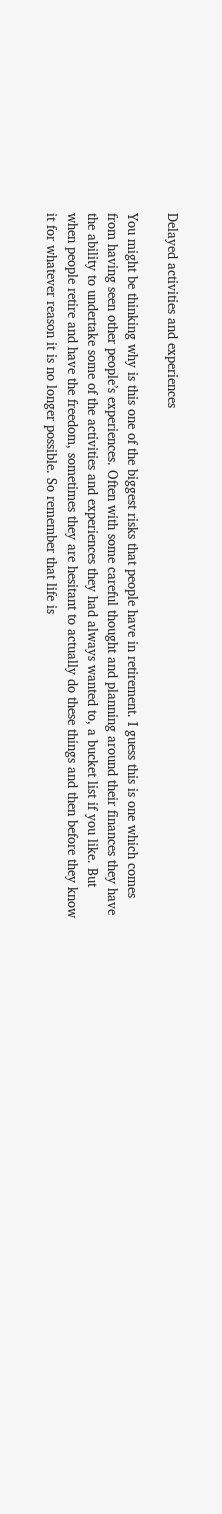Delayed activities and experiences

You might be thinking why is this one of the biggest risks that people have in retirement. I guess this is one which comes from having seen other people’s experiences. Often with some careful thought and planning around their finances they have the ability to undertake some of the activities and experiences they had always wanted to, a bucket list if you like. But when people retire and have the freedom, sometimes they are hesitant to actually do these things and then before they know it for whatever reason it is no longer possible. So remember that life is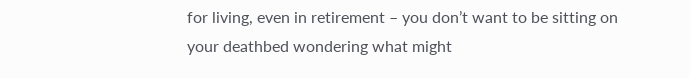for living, even in retirement – you don’t want to be sitting on your deathbed wondering what might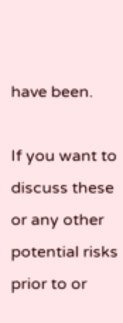have been.

If you want to discuss these or any other potential risks prior to or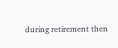during retirement then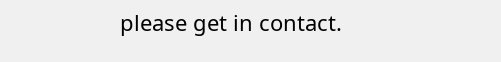please get in contact.